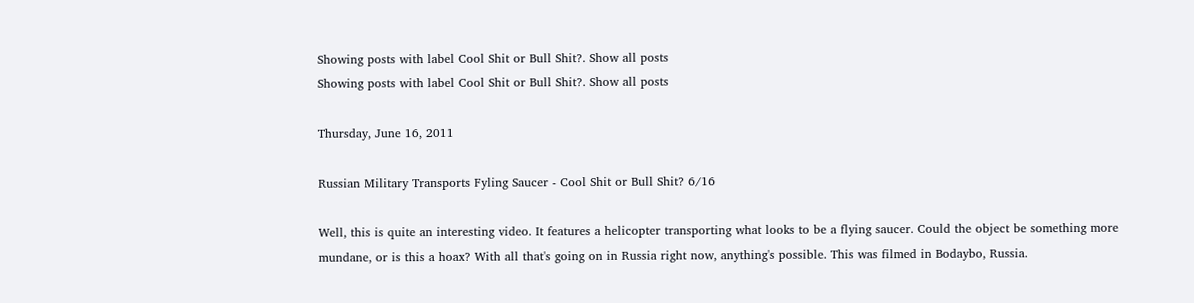Showing posts with label Cool Shit or Bull Shit?. Show all posts
Showing posts with label Cool Shit or Bull Shit?. Show all posts

Thursday, June 16, 2011

Russian Military Transports Fyling Saucer - Cool Shit or Bull Shit? 6/16

Well, this is quite an interesting video. It features a helicopter transporting what looks to be a flying saucer. Could the object be something more mundane, or is this a hoax? With all that's going on in Russia right now, anything's possible. This was filmed in Bodaybo, Russia.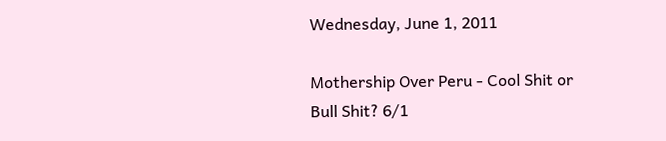Wednesday, June 1, 2011

Mothership Over Peru - Cool Shit or Bull Shit? 6/1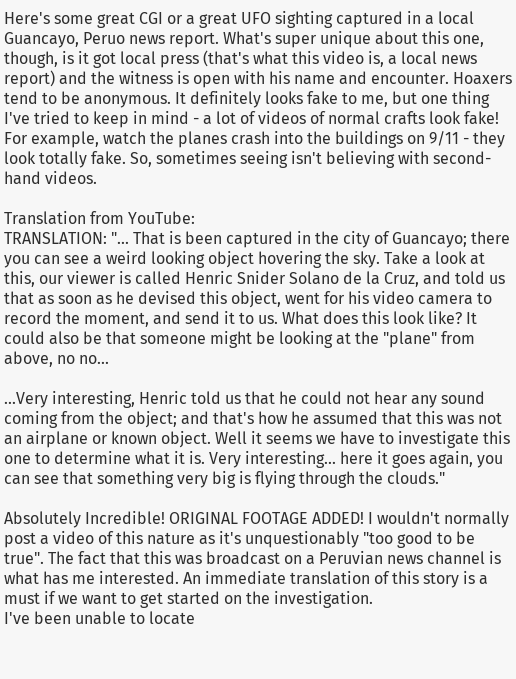Here's some great CGI or a great UFO sighting captured in a local Guancayo, Peruo news report. What's super unique about this one, though, is it got local press (that's what this video is, a local news report) and the witness is open with his name and encounter. Hoaxers tend to be anonymous. It definitely looks fake to me, but one thing I've tried to keep in mind - a lot of videos of normal crafts look fake! For example, watch the planes crash into the buildings on 9/11 - they look totally fake. So, sometimes seeing isn't believing with second-hand videos.

Translation from YouTube:
TRANSLATION: "... That is been captured in the city of Guancayo; there you can see a weird looking object hovering the sky. Take a look at this, our viewer is called Henric Snider Solano de la Cruz, and told us that as soon as he devised this object, went for his video camera to record the moment, and send it to us. What does this look like? It could also be that someone might be looking at the "plane" from above, no no...

...Very interesting, Henric told us that he could not hear any sound coming from the object; and that's how he assumed that this was not an airplane or known object. Well it seems we have to investigate this one to determine what it is. Very interesting... here it goes again, you can see that something very big is flying through the clouds."

Absolutely Incredible! ORIGINAL FOOTAGE ADDED! I wouldn't normally post a video of this nature as it's unquestionably "too good to be true". The fact that this was broadcast on a Peruvian news channel is what has me interested. An immediate translation of this story is a must if we want to get started on the investigation.
I've been unable to locate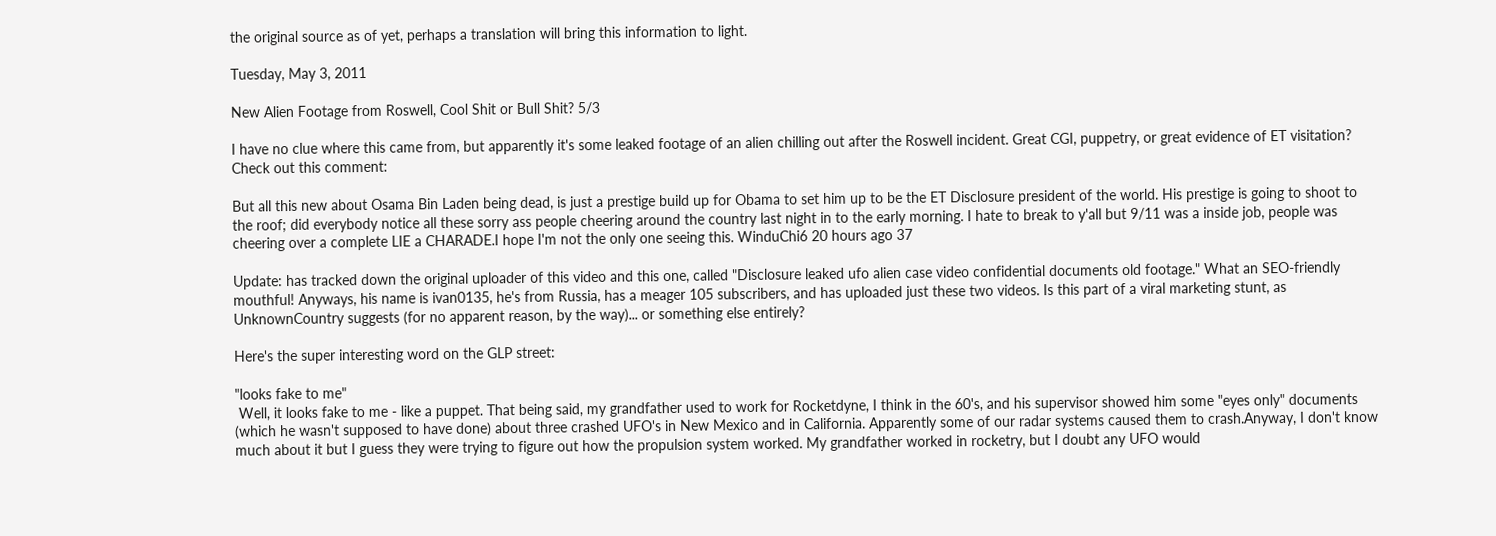the original source as of yet, perhaps a translation will bring this information to light.

Tuesday, May 3, 2011

New Alien Footage from Roswell, Cool Shit or Bull Shit? 5/3

I have no clue where this came from, but apparently it's some leaked footage of an alien chilling out after the Roswell incident. Great CGI, puppetry, or great evidence of ET visitation? Check out this comment:

But all this new about Osama Bin Laden being dead, is just a prestige build up for Obama to set him up to be the ET Disclosure president of the world. His prestige is going to shoot to the roof; did everybody notice all these sorry ass people cheering around the country last night in to the early morning. I hate to break to y'all but 9/11 was a inside job, people was cheering over a complete LIE a CHARADE.I hope I'm not the only one seeing this. WinduChi6 20 hours ago 37

Update: has tracked down the original uploader of this video and this one, called "Disclosure leaked ufo alien case video confidential documents old footage." What an SEO-friendly mouthful! Anyways, his name is ivan0135, he's from Russia, has a meager 105 subscribers, and has uploaded just these two videos. Is this part of a viral marketing stunt, as UnknownCountry suggests (for no apparent reason, by the way)... or something else entirely?

Here's the super interesting word on the GLP street:

"looks fake to me"
 Well, it looks fake to me - like a puppet. That being said, my grandfather used to work for Rocketdyne, I think in the 60's, and his supervisor showed him some "eyes only" documents (which he wasn't supposed to have done) about three crashed UFO's in New Mexico and in California. Apparently some of our radar systems caused them to crash.Anyway, I don't know much about it but I guess they were trying to figure out how the propulsion system worked. My grandfather worked in rocketry, but I doubt any UFO would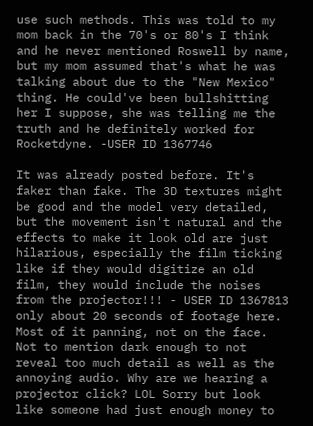use such methods. This was told to my mom back in the 70's or 80's I think and he never mentioned Roswell by name, but my mom assumed that's what he was talking about due to the "New Mexico" thing. He could've been bullshitting her I suppose, she was telling me the truth and he definitely worked for Rocketdyne. -USER ID 1367746

It was already posted before. It's faker than fake. The 3D textures might be good and the model very detailed, but the movement isn't natural and the effects to make it look old are just hilarious, especially the film ticking like if they would digitize an old film, they would include the noises from the projector!!! - USER ID 1367813
only about 20 seconds of footage here. Most of it panning, not on the face. Not to mention dark enough to not reveal too much detail as well as the annoying audio. Why are we hearing a projector click? LOL Sorry but look like someone had just enough money to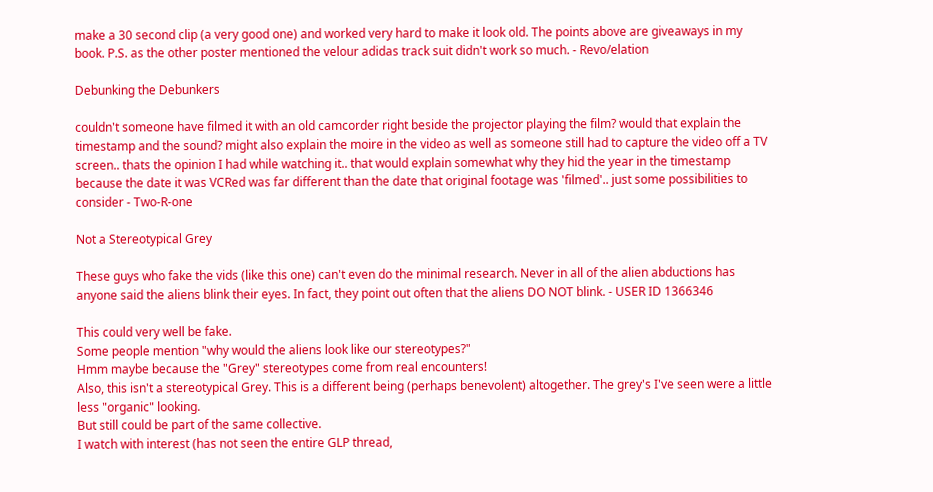make a 30 second clip (a very good one) and worked very hard to make it look old. The points above are giveaways in my book. P.S. as the other poster mentioned the velour adidas track suit didn't work so much. - Revo/elation

Debunking the Debunkers

couldn't someone have filmed it with an old camcorder right beside the projector playing the film? would that explain the timestamp and the sound? might also explain the moire in the video as well as someone still had to capture the video off a TV screen.. thats the opinion I had while watching it.. that would explain somewhat why they hid the year in the timestamp because the date it was VCRed was far different than the date that original footage was 'filmed'.. just some possibilities to consider - Two-R-one

Not a Stereotypical Grey

These guys who fake the vids (like this one) can't even do the minimal research. Never in all of the alien abductions has anyone said the aliens blink their eyes. In fact, they point out often that the aliens DO NOT blink. - USER ID 1366346

This could very well be fake.
Some people mention "why would the aliens look like our stereotypes?"
Hmm maybe because the "Grey" stereotypes come from real encounters!
Also, this isn't a stereotypical Grey. This is a different being (perhaps benevolent) altogether. The grey's I've seen were a little less "organic" looking.
But still could be part of the same collective.
I watch with interest (has not seen the entire GLP thread,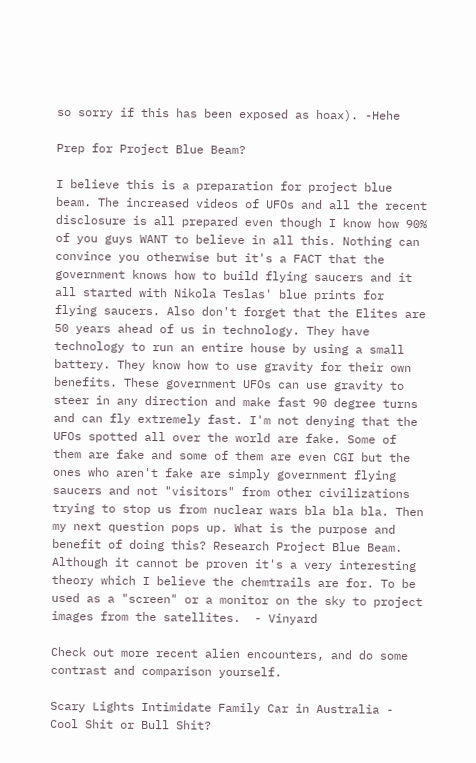so sorry if this has been exposed as hoax). -Hehe

Prep for Project Blue Beam?

I believe this is a preparation for project blue beam. The increased videos of UFOs and all the recent disclosure is all prepared even though I know how 90% of you guys WANT to believe in all this. Nothing can convince you otherwise but it's a FACT that the government knows how to build flying saucers and it all started with Nikola Teslas' blue prints for flying saucers. Also don't forget that the Elites are 50 years ahead of us in technology. They have technology to run an entire house by using a small battery. They know how to use gravity for their own benefits. These government UFOs can use gravity to steer in any direction and make fast 90 degree turns and can fly extremely fast. I'm not denying that the UFOs spotted all over the world are fake. Some of them are fake and some of them are even CGI but the ones who aren't fake are simply government flying saucers and not "visitors" from other civilizations trying to stop us from nuclear wars bla bla bla. Then my next question pops up. What is the purpose and benefit of doing this? Research Project Blue Beam. Although it cannot be proven it's a very interesting theory which I believe the chemtrails are for. To be used as a "screen" or a monitor on the sky to project images from the satellites.  - Vinyard

Check out more recent alien encounters, and do some contrast and comparison yourself.

Scary Lights Intimidate Family Car in Australia - Cool Shit or Bull Shit?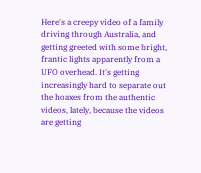Here's a creepy video of a family driving through Australia, and getting greeted with some bright, frantic lights apparently from a UFO overhead. It's getting increasingly hard to separate out the hoaxes from the authentic videos, lately, because the videos are getting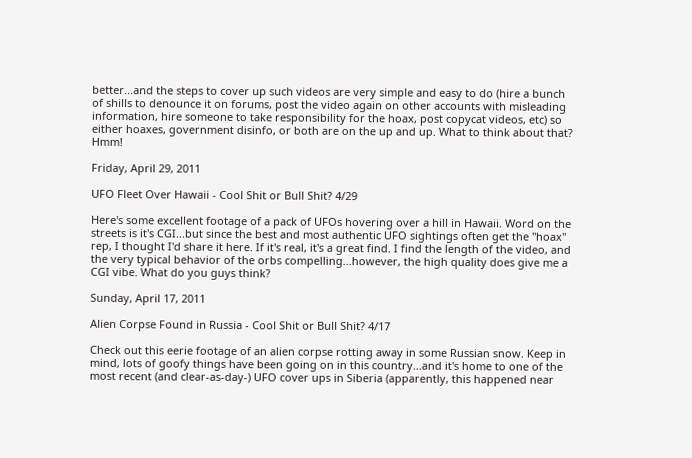better...and the steps to cover up such videos are very simple and easy to do (hire a bunch of shills to denounce it on forums, post the video again on other accounts with misleading information, hire someone to take responsibility for the hoax, post copycat videos, etc) so either hoaxes, government disinfo, or both are on the up and up. What to think about that? Hmm!

Friday, April 29, 2011

UFO Fleet Over Hawaii - Cool Shit or Bull Shit? 4/29

Here's some excellent footage of a pack of UFOs hovering over a hill in Hawaii. Word on the streets is it's CGI...but since the best and most authentic UFO sightings often get the "hoax" rep, I thought I'd share it here. If it's real, it's a great find. I find the length of the video, and the very typical behavior of the orbs compelling...however, the high quality does give me a CGI vibe. What do you guys think?

Sunday, April 17, 2011

Alien Corpse Found in Russia - Cool Shit or Bull Shit? 4/17

Check out this eerie footage of an alien corpse rotting away in some Russian snow. Keep in mind, lots of goofy things have been going on in this country...and it's home to one of the most recent (and clear-as-day-) UFO cover ups in Siberia (apparently, this happened near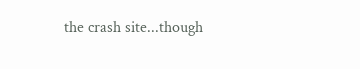the crash site...though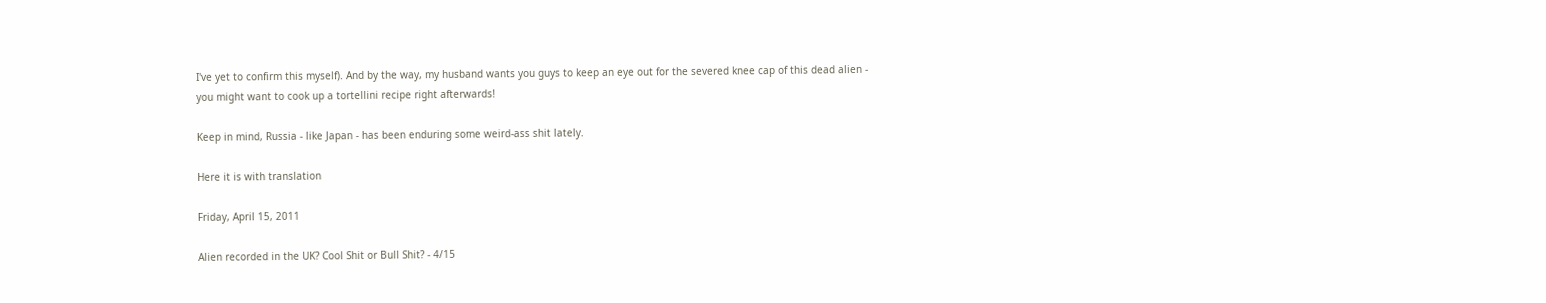I've yet to confirm this myself). And by the way, my husband wants you guys to keep an eye out for the severed knee cap of this dead alien - you might want to cook up a tortellini recipe right afterwards!

Keep in mind, Russia - like Japan - has been enduring some weird-ass shit lately.

Here it is with translation

Friday, April 15, 2011

Alien recorded in the UK? Cool Shit or Bull Shit? - 4/15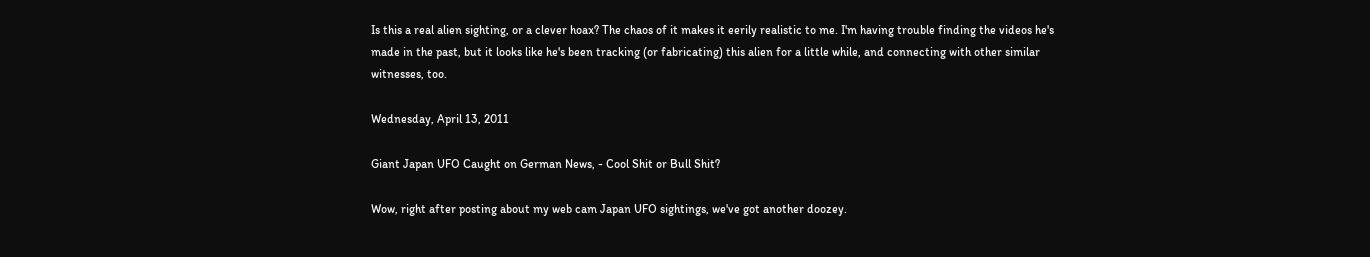Is this a real alien sighting, or a clever hoax? The chaos of it makes it eerily realistic to me. I'm having trouble finding the videos he's made in the past, but it looks like he's been tracking (or fabricating) this alien for a little while, and connecting with other similar witnesses, too.

Wednesday, April 13, 2011

Giant Japan UFO Caught on German News, - Cool Shit or Bull Shit?

Wow, right after posting about my web cam Japan UFO sightings, we've got another doozey.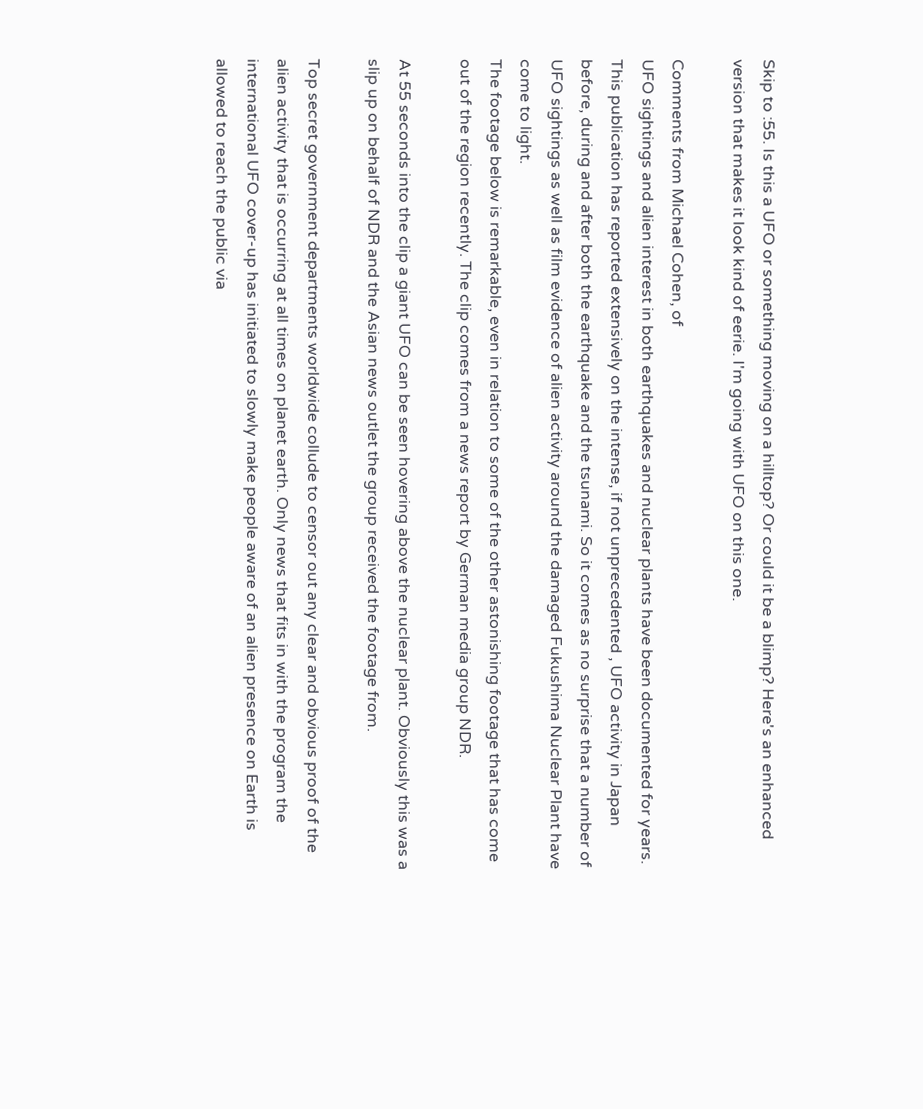Skip to :55. Is this a UFO or something moving on a hilltop? Or could it be a blimp? Here's an enhanced version that makes it look kind of eerie. I'm going with UFO on this one.

Comments from Michael Cohen, of
UFO sightings and alien interest in both earthquakes and nuclear plants have been documented for years. This publication has reported extensively on the intense, if not unprecedented , UFO activity in Japan before, during and after both the earthquake and the tsunami. So it comes as no surprise that a number of UFO sightings as well as film evidence of alien activity around the damaged Fukushima Nuclear Plant have come to light.
The footage below is remarkable, even in relation to some of the other astonishing footage that has come out of the region recently. The clip comes from a news report by German media group NDR.

At 55 seconds into the clip a giant UFO can be seen hovering above the nuclear plant. Obviously this was a slip up on behalf of NDR and the Asian news outlet the group received the footage from.

Top secret government departments worldwide collude to censor out any clear and obvious proof of the alien activity that is occurring at all times on planet earth. Only news that fits in with the program the international UFO cover-up has initiated to slowly make people aware of an alien presence on Earth is allowed to reach the public via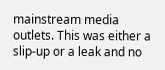mainstream media outlets. This was either a slip-up or a leak and no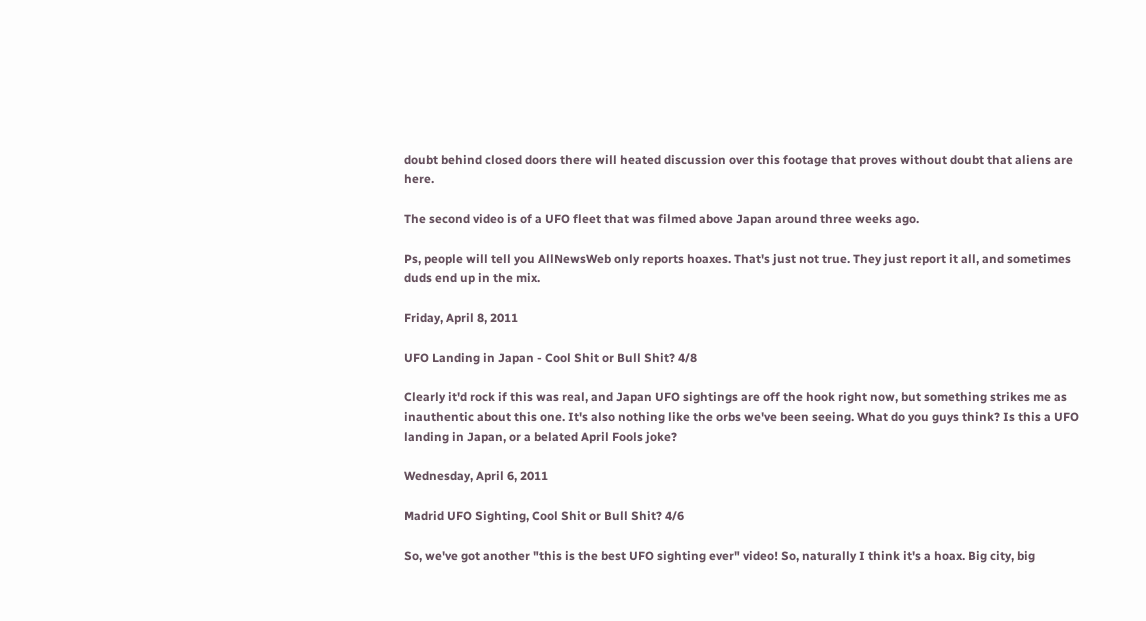doubt behind closed doors there will heated discussion over this footage that proves without doubt that aliens are here.

The second video is of a UFO fleet that was filmed above Japan around three weeks ago.

Ps, people will tell you AllNewsWeb only reports hoaxes. That's just not true. They just report it all, and sometimes duds end up in the mix.

Friday, April 8, 2011

UFO Landing in Japan - Cool Shit or Bull Shit? 4/8

Clearly it'd rock if this was real, and Japan UFO sightings are off the hook right now, but something strikes me as inauthentic about this one. It's also nothing like the orbs we've been seeing. What do you guys think? Is this a UFO landing in Japan, or a belated April Fools joke?

Wednesday, April 6, 2011

Madrid UFO Sighting, Cool Shit or Bull Shit? 4/6

So, we've got another "this is the best UFO sighting ever" video! So, naturally I think it's a hoax. Big city, big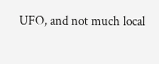UFO, and not much local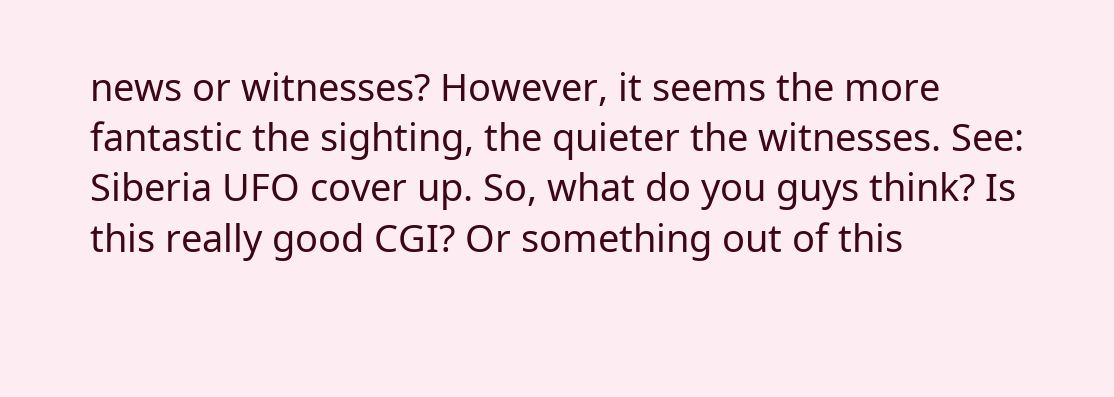news or witnesses? However, it seems the more fantastic the sighting, the quieter the witnesses. See: Siberia UFO cover up. So, what do you guys think? Is this really good CGI? Or something out of this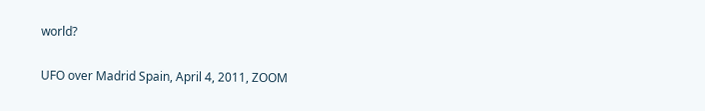world?

UFO over Madrid Spain, April 4, 2011, ZOOM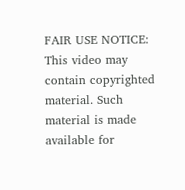FAIR USE NOTICE: This video may contain copyrighted material. Such material is made available for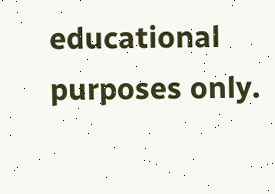educational purposes only.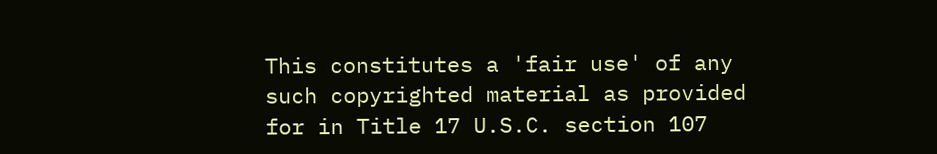This constitutes a 'fair use' of any such copyrighted material as provided for in Title 17 U.S.C. section 107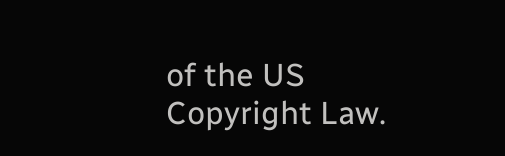of the US Copyright Law.